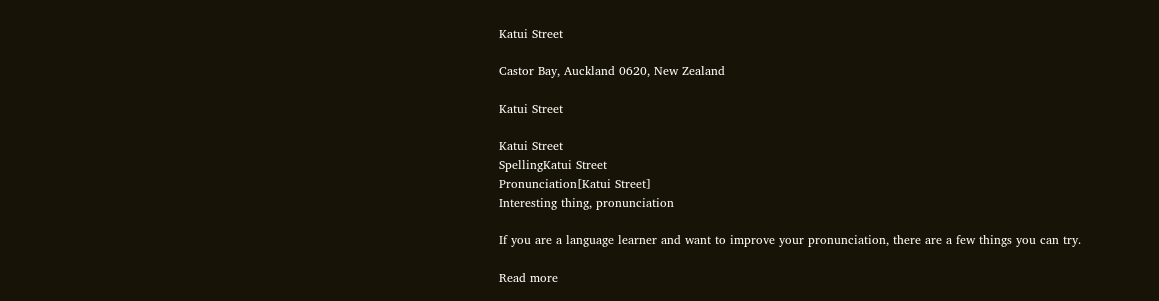Katui Street

Castor Bay, Auckland 0620, New Zealand

Katui Street

Katui Street
SpellingKatui Street
Pronunciation[Katui Street]
Interesting thing, pronunciation

If you are a language learner and want to improve your pronunciation, there are a few things you can try.

Read more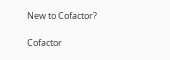New to Cofactor?

Cofactor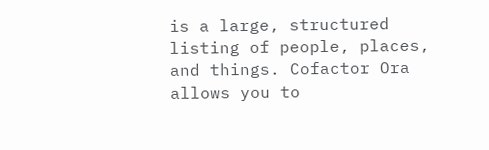is a large, structured listing of people, places, and things. Cofactor Ora allows you to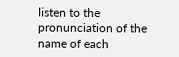listen to the pronunciation of the name of each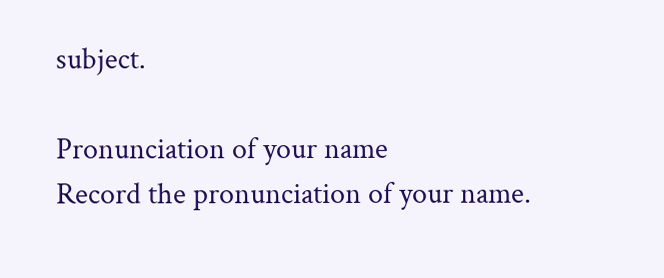subject.

Pronunciation of your name
Record the pronunciation of your name.